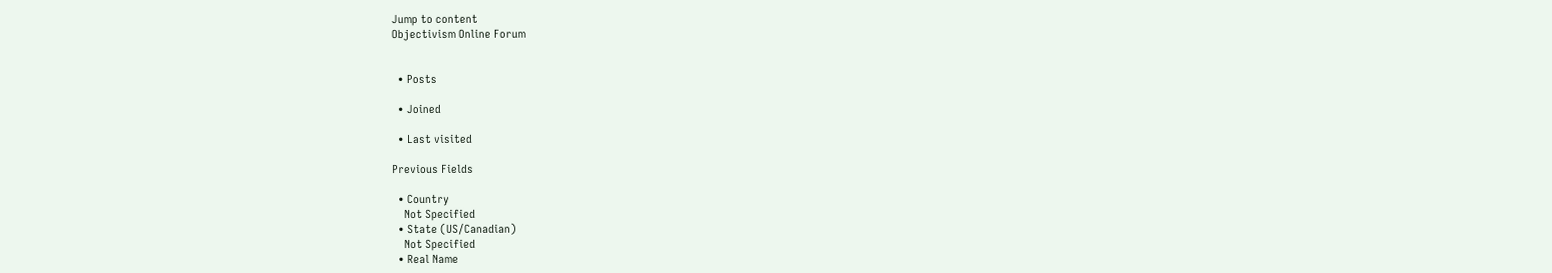Jump to content
Objectivism Online Forum


  • Posts

  • Joined

  • Last visited

Previous Fields

  • Country
    Not Specified
  • State (US/Canadian)
    Not Specified
  • Real Name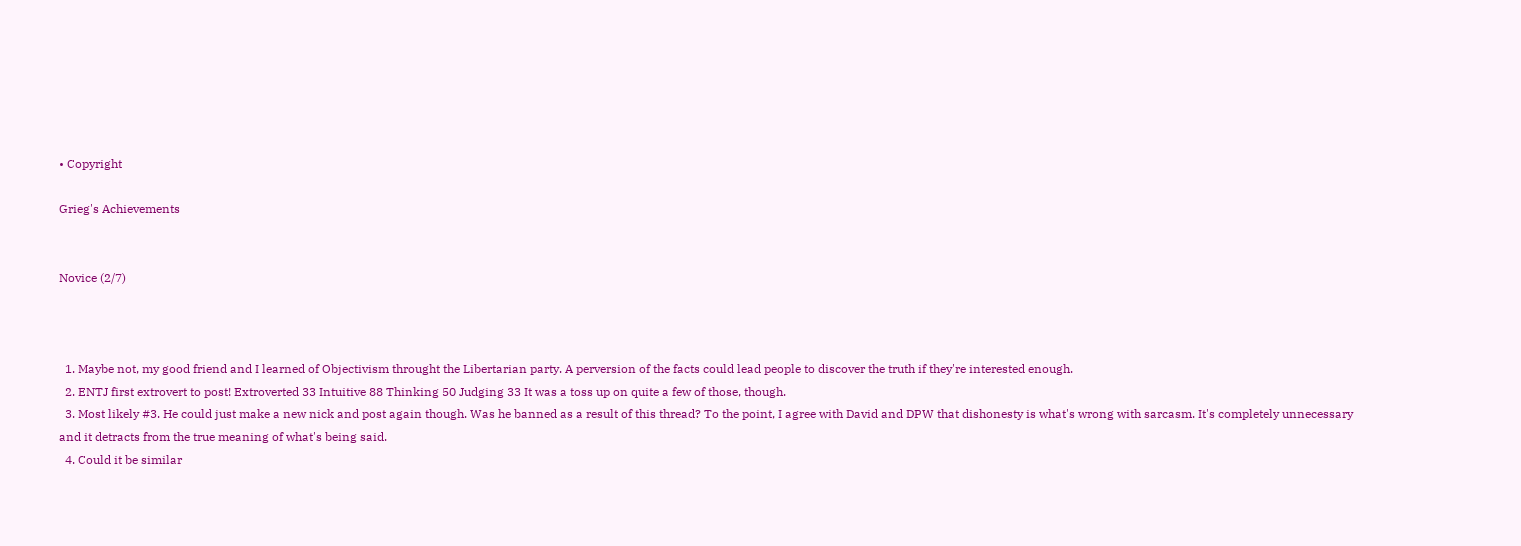• Copyright

Grieg's Achievements


Novice (2/7)



  1. Maybe not, my good friend and I learned of Objectivism throught the Libertarian party. A perversion of the facts could lead people to discover the truth if they're interested enough.
  2. ENTJ first extrovert to post! Extroverted 33 Intuitive 88 Thinking 50 Judging 33 It was a toss up on quite a few of those, though.
  3. Most likely #3. He could just make a new nick and post again though. Was he banned as a result of this thread? To the point, I agree with David and DPW that dishonesty is what's wrong with sarcasm. It's completely unnecessary and it detracts from the true meaning of what's being said.
  4. Could it be similar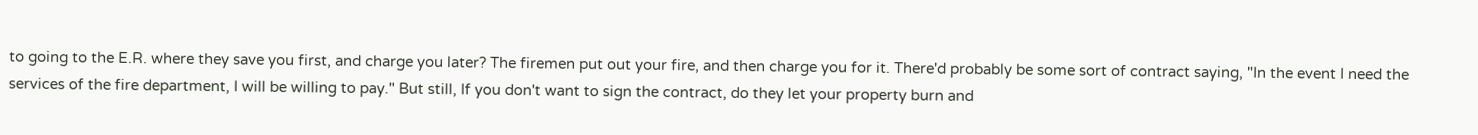to going to the E.R. where they save you first, and charge you later? The firemen put out your fire, and then charge you for it. There'd probably be some sort of contract saying, "In the event I need the services of the fire department, I will be willing to pay." But still, If you don't want to sign the contract, do they let your property burn and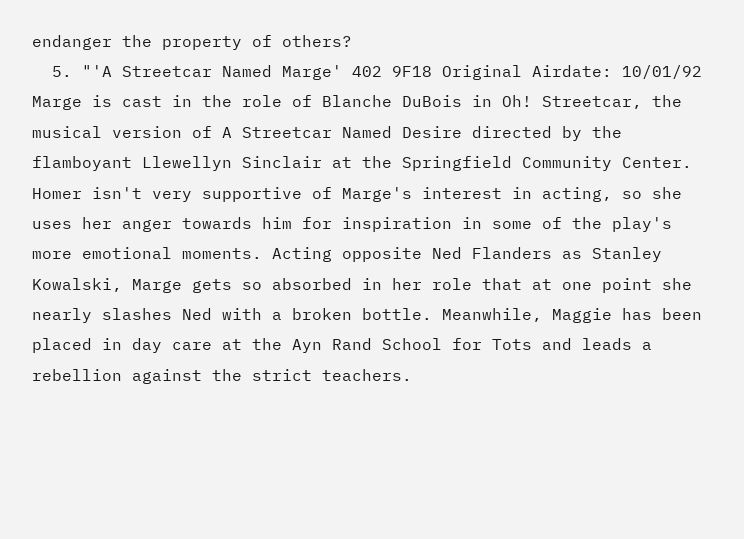endanger the property of others?
  5. "'A Streetcar Named Marge' 402 9F18 Original Airdate: 10/01/92 Marge is cast in the role of Blanche DuBois in Oh! Streetcar, the musical version of A Streetcar Named Desire directed by the flamboyant Llewellyn Sinclair at the Springfield Community Center. Homer isn't very supportive of Marge's interest in acting, so she uses her anger towards him for inspiration in some of the play's more emotional moments. Acting opposite Ned Flanders as Stanley Kowalski, Marge gets so absorbed in her role that at one point she nearly slashes Ned with a broken bottle. Meanwhile, Maggie has been placed in day care at the Ayn Rand School for Tots and leads a rebellion against the strict teachers.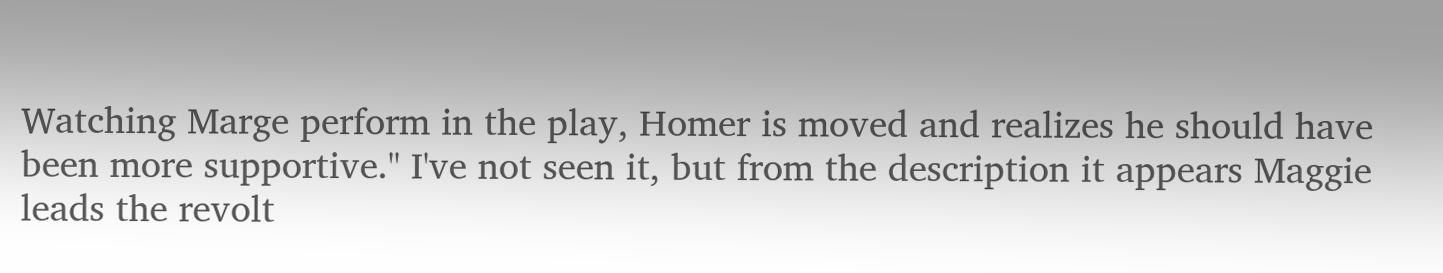Watching Marge perform in the play, Homer is moved and realizes he should have been more supportive." I've not seen it, but from the description it appears Maggie leads the revolt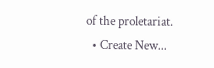of the proletariat.
  • Create New...